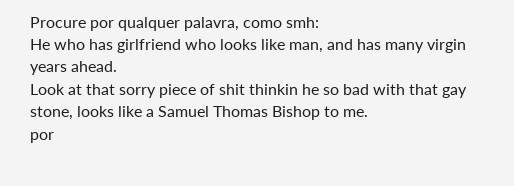Procure por qualquer palavra, como smh:
He who has girlfriend who looks like man, and has many virgin years ahead.
Look at that sorry piece of shit thinkin he so bad with that gay stone, looks like a Samuel Thomas Bishop to me.
por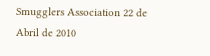Smugglers Association 22 de Abril de 2010